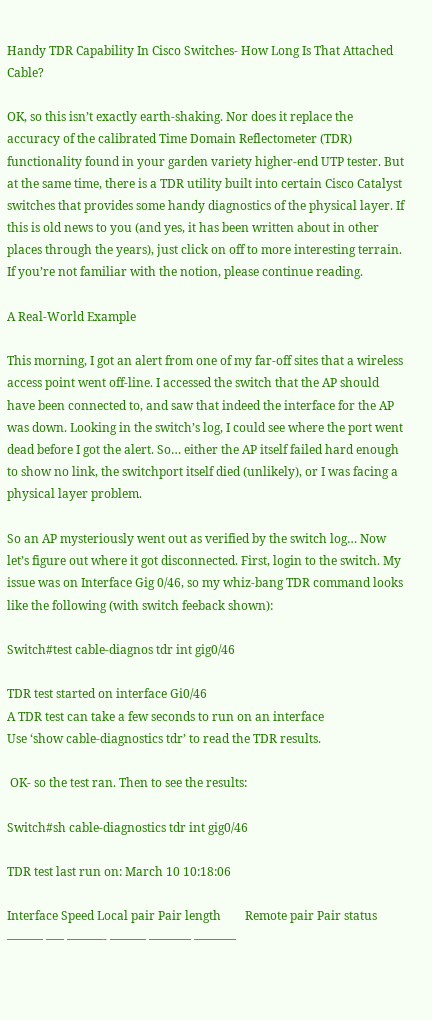Handy TDR Capability In Cisco Switches- How Long Is That Attached Cable?

OK, so this isn’t exactly earth-shaking. Nor does it replace the accuracy of the calibrated Time Domain Reflectometer (TDR) functionality found in your garden variety higher-end UTP tester. But at the same time, there is a TDR utility built into certain Cisco Catalyst switches that provides some handy diagnostics of the physical layer. If this is old news to you (and yes, it has been written about in other places through the years), just click on off to more interesting terrain. If you’re not familiar with the notion, please continue reading.

A Real-World Example

This morning, I got an alert from one of my far-off sites that a wireless access point went off-line. I accessed the switch that the AP should have been connected to, and saw that indeed the interface for the AP was down. Looking in the switch’s log, I could see where the port went dead before I got the alert. So… either the AP itself failed hard enough to show no link, the switchport itself died (unlikely), or I was facing a physical layer problem.

So an AP mysteriously went out as verified by the switch log… Now let’s figure out where it got disconnected. First, login to the switch. My issue was on Interface Gig 0/46, so my whiz-bang TDR command looks like the following (with switch feeback shown):

Switch#test cable-diagnos tdr int gig0/46

TDR test started on interface Gi0/46
A TDR test can take a few seconds to run on an interface
Use ‘show cable-diagnostics tdr’ to read the TDR results.

 OK- so the test ran. Then to see the results:

Switch#sh cable-diagnostics tdr int gig0/46

TDR test last run on: March 10 10:18:06

Interface Speed Local pair Pair length        Remote pair Pair status
——— —– ———- ——— ———– ———–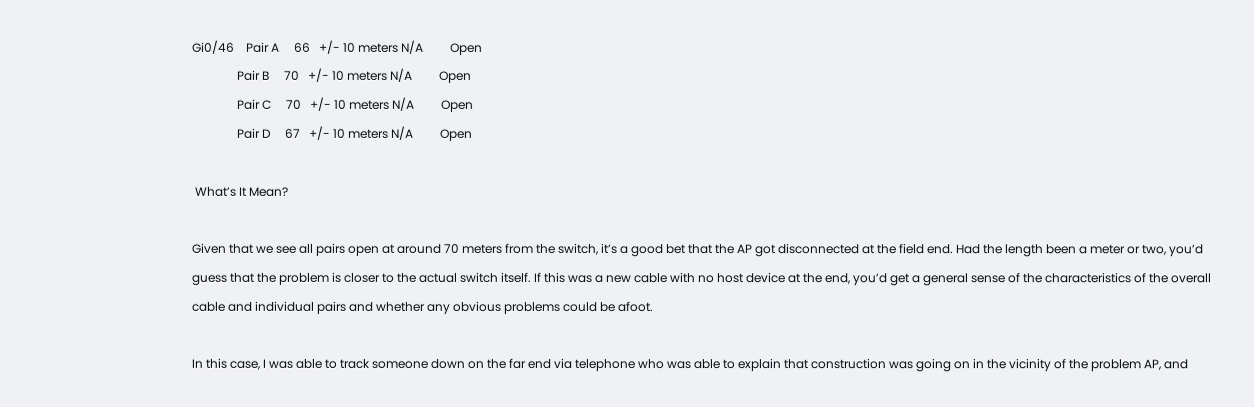Gi0/46    Pair A     66   +/- 10 meters N/A         Open
               Pair B     70   +/- 10 meters N/A         Open
               Pair C     70   +/- 10 meters N/A         Open
               Pair D     67   +/- 10 meters N/A         Open

 What’s It Mean?

Given that we see all pairs open at around 70 meters from the switch, it’s a good bet that the AP got disconnected at the field end. Had the length been a meter or two, you’d guess that the problem is closer to the actual switch itself. If this was a new cable with no host device at the end, you’d get a general sense of the characteristics of the overall cable and individual pairs and whether any obvious problems could be afoot.

In this case, I was able to track someone down on the far end via telephone who was able to explain that construction was going on in the vicinity of the problem AP, and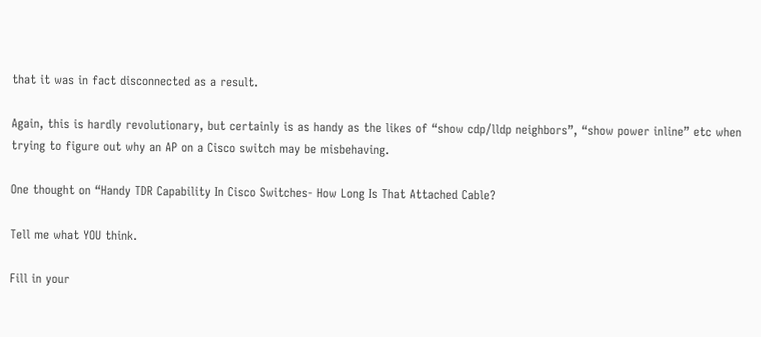that it was in fact disconnected as a result.

Again, this is hardly revolutionary, but certainly is as handy as the likes of “show cdp/lldp neighbors”, “show power inline” etc when trying to figure out why an AP on a Cisco switch may be misbehaving.

One thought on “Handy TDR Capability In Cisco Switches- How Long Is That Attached Cable?

Tell me what YOU think.

Fill in your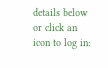details below or click an icon to log in: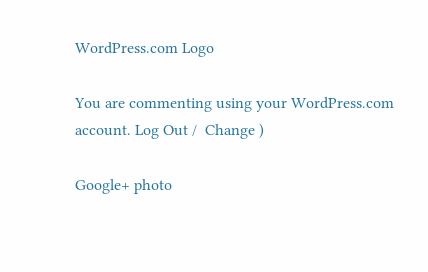WordPress.com Logo

You are commenting using your WordPress.com account. Log Out /  Change )

Google+ photo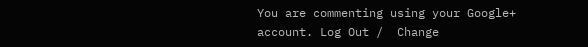You are commenting using your Google+ account. Log Out /  Change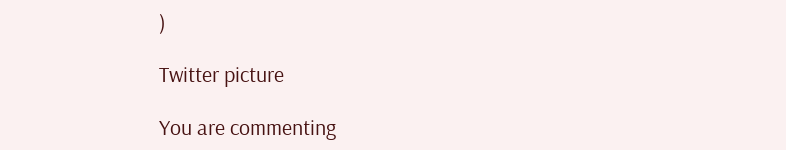)

Twitter picture

You are commenting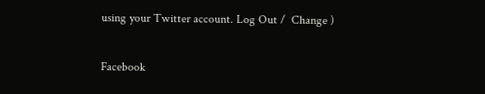using your Twitter account. Log Out /  Change )

Facebook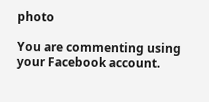photo

You are commenting using your Facebook account.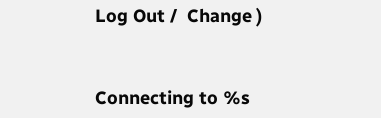Log Out /  Change )


Connecting to %s